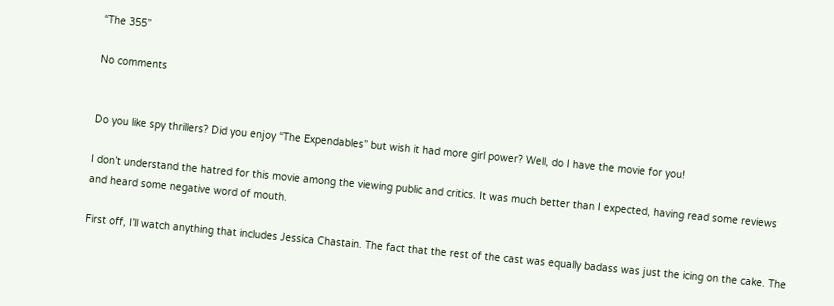“The 355”

No comments


Do you like spy thrillers? Did you enjoy “The Expendables” but wish it had more girl power? Well, do I have the movie for you!

I don’t understand the hatred for this movie among the viewing public and critics. It was much better than I expected, having read some reviews and heard some negative word of mouth.

First off, I’ll watch anything that includes Jessica Chastain. The fact that the rest of the cast was equally badass was just the icing on the cake. The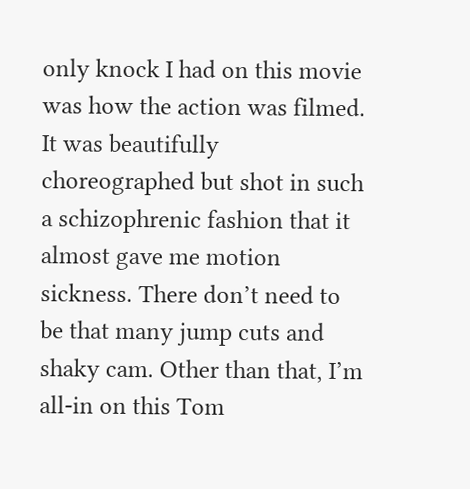only knock I had on this movie was how the action was filmed. It was beautifully choreographed but shot in such a schizophrenic fashion that it almost gave me motion sickness. There don’t need to be that many jump cuts and shaky cam. Other than that, I’m all-in on this Tom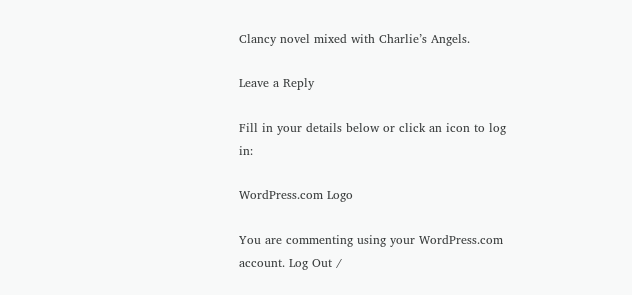Clancy novel mixed with Charlie’s Angels.

Leave a Reply

Fill in your details below or click an icon to log in:

WordPress.com Logo

You are commenting using your WordPress.com account. Log Out /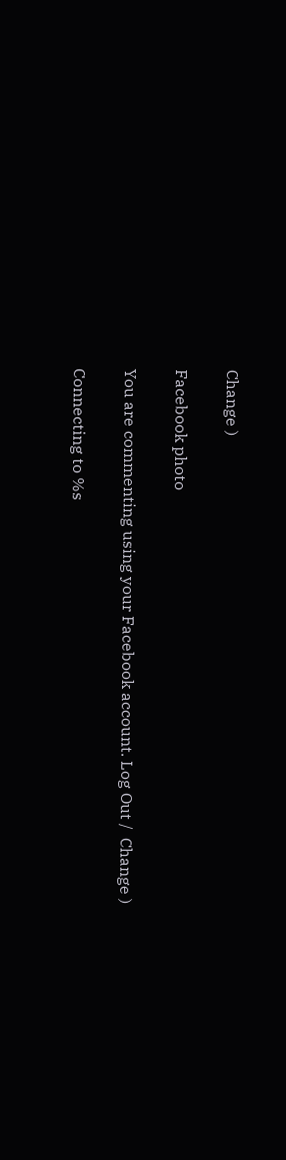Change )

Facebook photo

You are commenting using your Facebook account. Log Out /  Change )

Connecting to %s